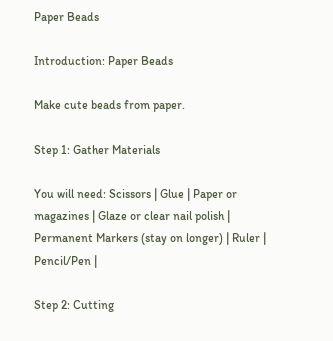Paper Beads

Introduction: Paper Beads

Make cute beads from paper.

Step 1: Gather Materials

You will need: Scissors | Glue | Paper or magazines | Glaze or clear nail polish | Permanent Markers (stay on longer) | Ruler | Pencil/Pen |

Step 2: Cutting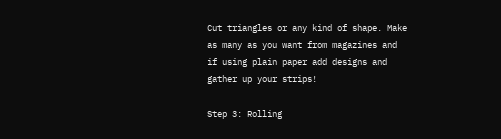Cut triangles or any kind of shape. Make as many as you want from magazines and if using plain paper add designs and gather up your strips!

Step 3: Rolling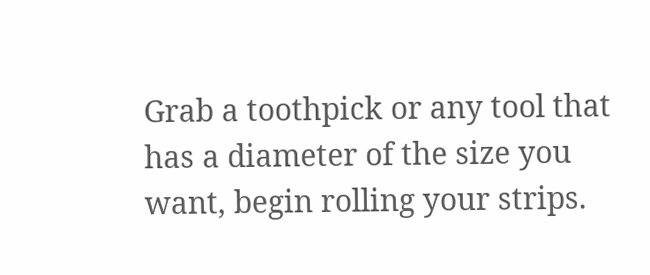Grab a toothpick or any tool that has a diameter of the size you want, begin rolling your strips.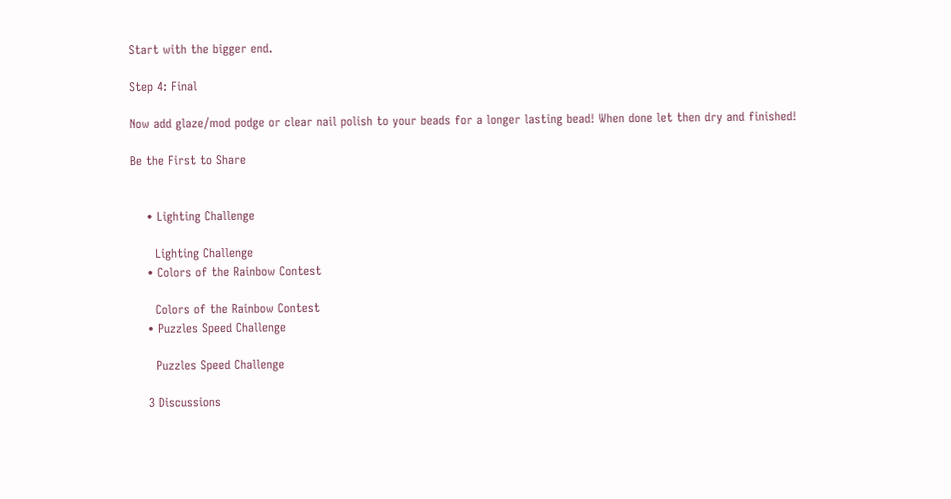Start with the bigger end.

Step 4: Final

Now add glaze/mod podge or clear nail polish to your beads for a longer lasting bead! When done let then dry and finished!

Be the First to Share


    • Lighting Challenge

      Lighting Challenge
    • Colors of the Rainbow Contest

      Colors of the Rainbow Contest
    • Puzzles Speed Challenge

      Puzzles Speed Challenge

    3 Discussions